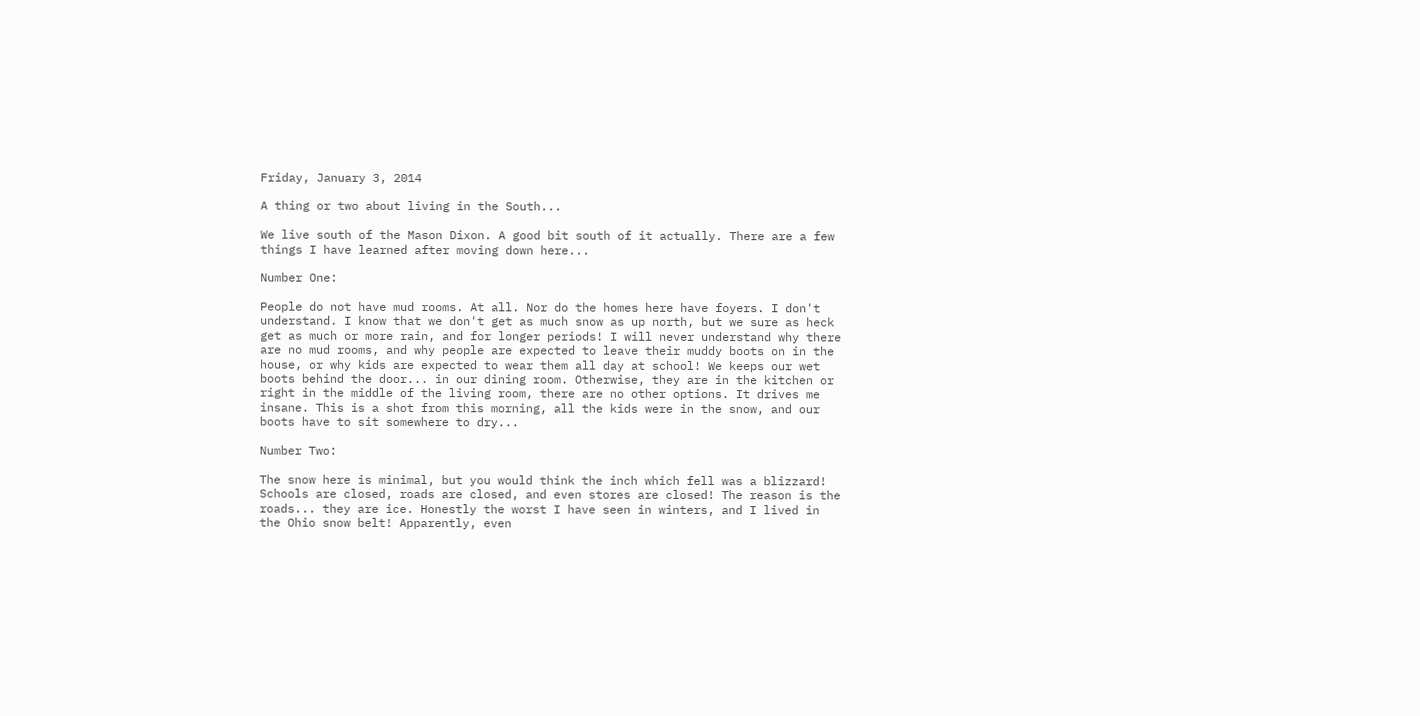Friday, January 3, 2014

A thing or two about living in the South...

We live south of the Mason Dixon. A good bit south of it actually. There are a few things I have learned after moving down here...

Number One:

People do not have mud rooms. At all. Nor do the homes here have foyers. I don't understand. I know that we don't get as much snow as up north, but we sure as heck get as much or more rain, and for longer periods! I will never understand why there are no mud rooms, and why people are expected to leave their muddy boots on in the house, or why kids are expected to wear them all day at school! We keeps our wet boots behind the door... in our dining room. Otherwise, they are in the kitchen or right in the middle of the living room, there are no other options. It drives me insane. This is a shot from this morning, all the kids were in the snow, and our boots have to sit somewhere to dry...

Number Two:

The snow here is minimal, but you would think the inch which fell was a blizzard! Schools are closed, roads are closed, and even stores are closed! The reason is the roads... they are ice. Honestly the worst I have seen in winters, and I lived in the Ohio snow belt! Apparently, even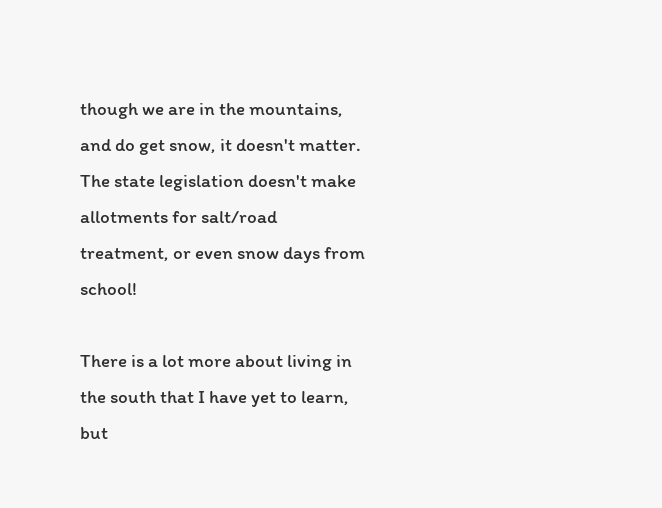though we are in the mountains, and do get snow, it doesn't matter. The state legislation doesn't make allotments for salt/road treatment, or even snow days from school!

There is a lot more about living in the south that I have yet to learn, but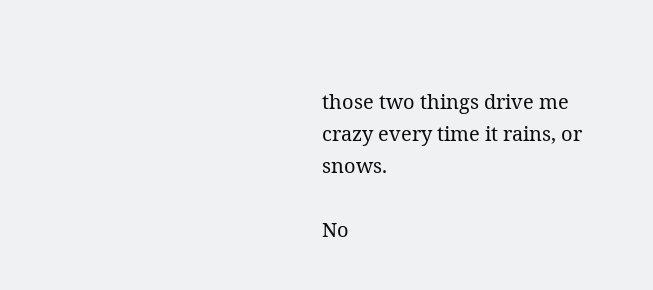those two things drive me crazy every time it rains, or snows.

No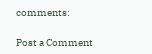comments:

Post a Comment